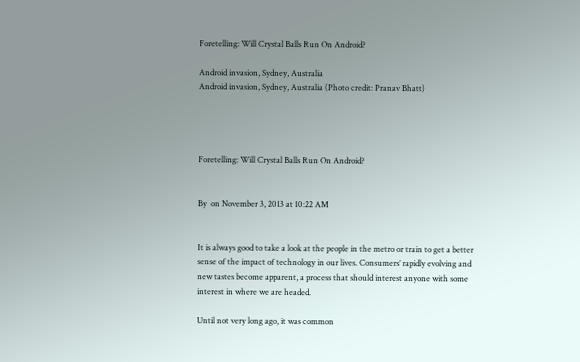Foretelling: Will Crystal Balls Run On Android?

Android invasion, Sydney, Australia
Android invasion, Sydney, Australia (Photo credit: Pranav Bhatt)




Foretelling: Will Crystal Balls Run On Android?


By  on November 3, 2013 at 10:22 AM


It is always good to take a look at the people in the metro or train to get a better sense of the impact of technology in our lives. Consumers’ rapidly evolving and new tastes become apparent, a process that should interest anyone with some interest in where we are headed.

Until not very long ago, it was common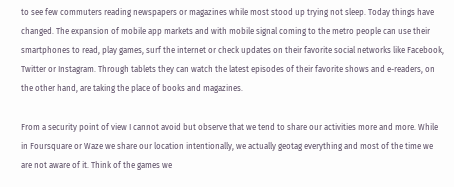to see few commuters reading newspapers or magazines while most stood up trying not sleep. Today things have changed. The expansion of mobile app markets and with mobile signal coming to the metro people can use their smartphones to read, play games, surf the internet or check updates on their favorite social networks like Facebook, Twitter or Instagram. Through tablets they can watch the latest episodes of their favorite shows and e-readers, on the other hand, are taking the place of books and magazines.

From a security point of view I cannot avoid but observe that we tend to share our activities more and more. While in Foursquare or Waze we share our location intentionally, we actually geotag everything and most of the time we are not aware of it. Think of the games we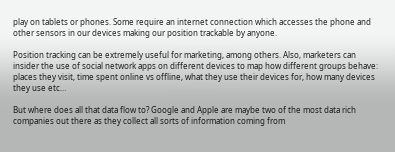play on tablets or phones. Some require an internet connection which accesses the phone and other sensors in our devices making our position trackable by anyone.

Position tracking can be extremely useful for marketing, among others. Also, marketers can insider the use of social network apps on different devices to map how different groups behave: places they visit, time spent online vs offline, what they use their devices for, how many devices they use etc…

But where does all that data flow to? Google and Apple are maybe two of the most data rich companies out there as they collect all sorts of information coming from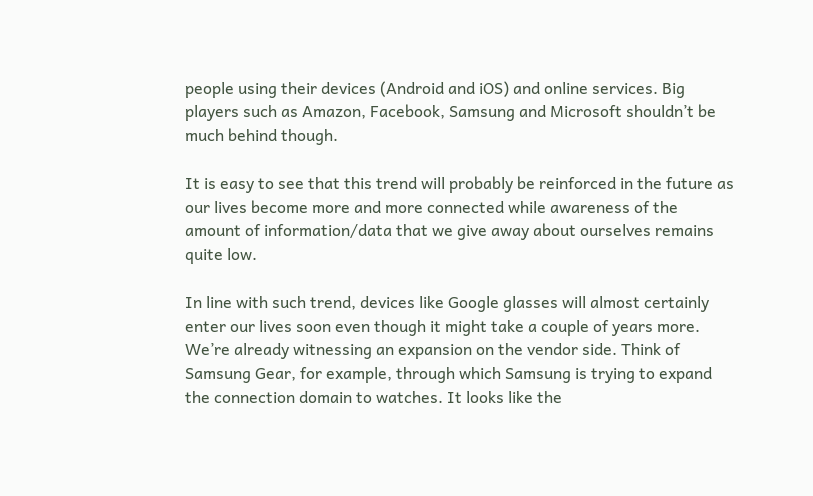people using their devices (Android and iOS) and online services. Big players such as Amazon, Facebook, Samsung and Microsoft shouldn’t be much behind though.

It is easy to see that this trend will probably be reinforced in the future as our lives become more and more connected while awareness of the amount of information/data that we give away about ourselves remains quite low.

In line with such trend, devices like Google glasses will almost certainly enter our lives soon even though it might take a couple of years more. We’re already witnessing an expansion on the vendor side. Think of Samsung Gear, for example, through which Samsung is trying to expand the connection domain to watches. It looks like the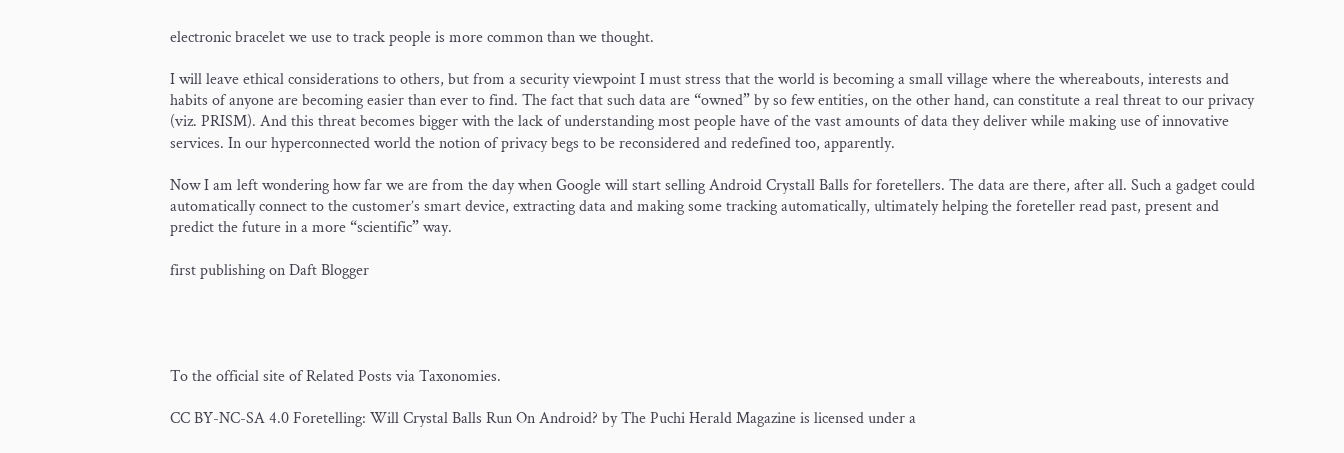electronic bracelet we use to track people is more common than we thought.

I will leave ethical considerations to others, but from a security viewpoint I must stress that the world is becoming a small village where the whereabouts, interests and habits of anyone are becoming easier than ever to find. The fact that such data are “owned” by so few entities, on the other hand, can constitute a real threat to our privacy (viz. PRISM). And this threat becomes bigger with the lack of understanding most people have of the vast amounts of data they deliver while making use of innovative services. In our hyperconnected world the notion of privacy begs to be reconsidered and redefined too, apparently.

Now I am left wondering how far we are from the day when Google will start selling Android Crystall Balls for foretellers. The data are there, after all. Such a gadget could automatically connect to the customer’s smart device, extracting data and making some tracking automatically, ultimately helping the foreteller read past, present and predict the future in a more “scientific” way.

first publishing on Daft Blogger




To the official site of Related Posts via Taxonomies.

CC BY-NC-SA 4.0 Foretelling: Will Crystal Balls Run On Android? by The Puchi Herald Magazine is licensed under a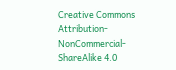Creative Commons Attribution-NonCommercial-ShareAlike 4.0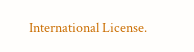International License.